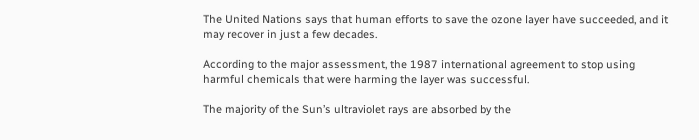The United Nations says that human efforts to save the ozone layer have succeeded, and it may recover in just a few decades.

According to the major assessment, the 1987 international agreement to stop using harmful chemicals that were harming the layer was successful.

The majority of the Sun’s ultraviolet rays are absorbed by the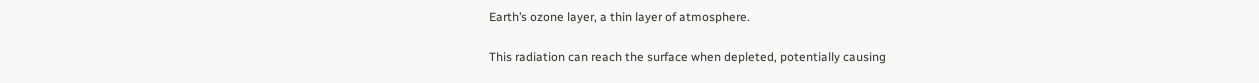Earth’s ozone layer, a thin layer of atmosphere.

This radiation can reach the surface when depleted, potentially causing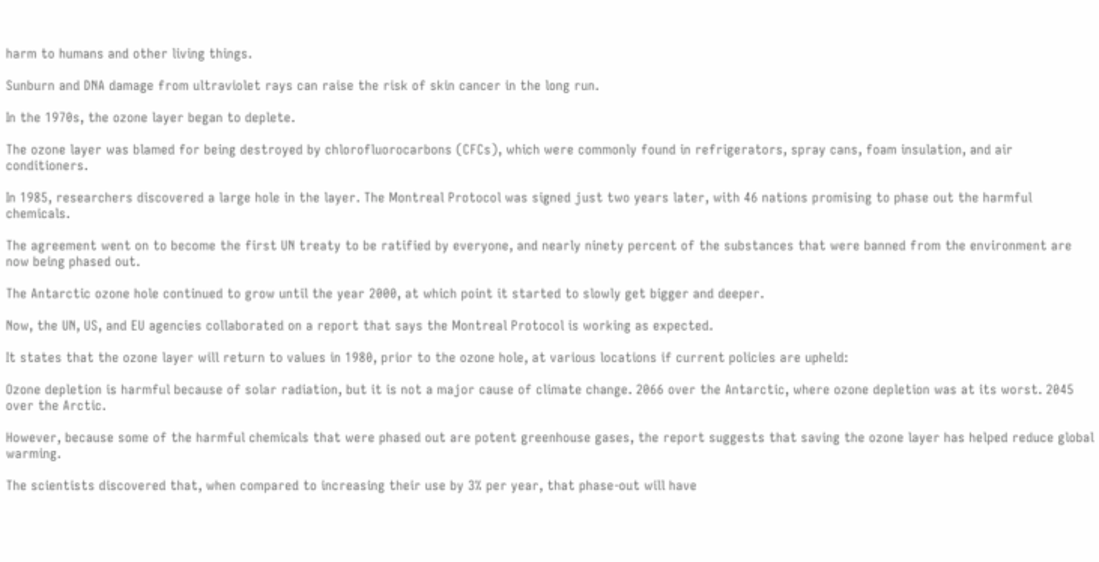harm to humans and other living things.

Sunburn and DNA damage from ultraviolet rays can raise the risk of skin cancer in the long run.

In the 1970s, the ozone layer began to deplete.

The ozone layer was blamed for being destroyed by chlorofluorocarbons (CFCs), which were commonly found in refrigerators, spray cans, foam insulation, and air conditioners.

In 1985, researchers discovered a large hole in the layer. The Montreal Protocol was signed just two years later, with 46 nations promising to phase out the harmful chemicals.

The agreement went on to become the first UN treaty to be ratified by everyone, and nearly ninety percent of the substances that were banned from the environment are now being phased out.

The Antarctic ozone hole continued to grow until the year 2000, at which point it started to slowly get bigger and deeper.

Now, the UN, US, and EU agencies collaborated on a report that says the Montreal Protocol is working as expected.

It states that the ozone layer will return to values in 1980, prior to the ozone hole, at various locations if current policies are upheld:

Ozone depletion is harmful because of solar radiation, but it is not a major cause of climate change. 2066 over the Antarctic, where ozone depletion was at its worst. 2045 over the Arctic.

However, because some of the harmful chemicals that were phased out are potent greenhouse gases, the report suggests that saving the ozone layer has helped reduce global warming.

The scientists discovered that, when compared to increasing their use by 3% per year, that phase-out will have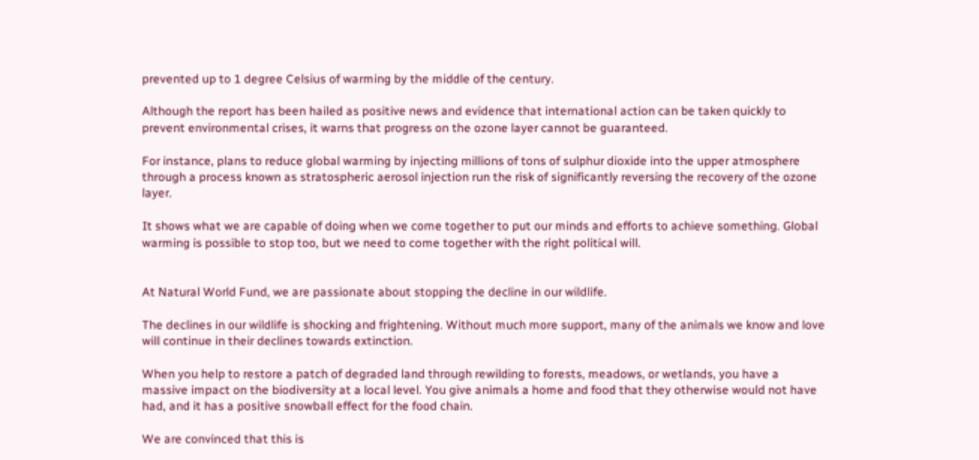prevented up to 1 degree Celsius of warming by the middle of the century.

Although the report has been hailed as positive news and evidence that international action can be taken quickly to prevent environmental crises, it warns that progress on the ozone layer cannot be guaranteed.

For instance, plans to reduce global warming by injecting millions of tons of sulphur dioxide into the upper atmosphere through a process known as stratospheric aerosol injection run the risk of significantly reversing the recovery of the ozone layer.

It shows what we are capable of doing when we come together to put our minds and efforts to achieve something. Global warming is possible to stop too, but we need to come together with the right political will.


At Natural World Fund, we are passionate about stopping the decline in our wildlife.

The declines in our wildlife is shocking and frightening. Without much more support, many of the animals we know and love will continue in their declines towards extinction.

When you help to restore a patch of degraded land through rewilding to forests, meadows, or wetlands, you have a massive impact on the biodiversity at a local level. You give animals a home and food that they otherwise would not have had, and it has a positive snowball effect for the food chain.

We are convinced that this is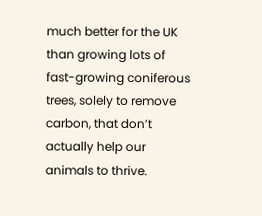much better for the UK than growing lots of fast-growing coniferous trees, solely to remove carbon, that don’t actually help our animals to thrive.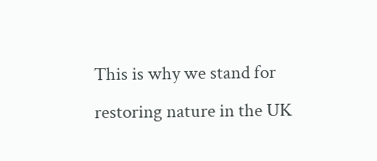This is why we stand for restoring nature in the UK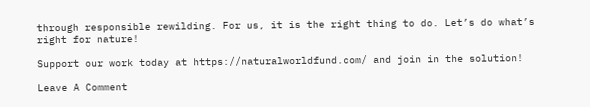through responsible rewilding. For us, it is the right thing to do. Let’s do what’s right for nature!

Support our work today at https://naturalworldfund.com/ and join in the solution!

Leave A Comment